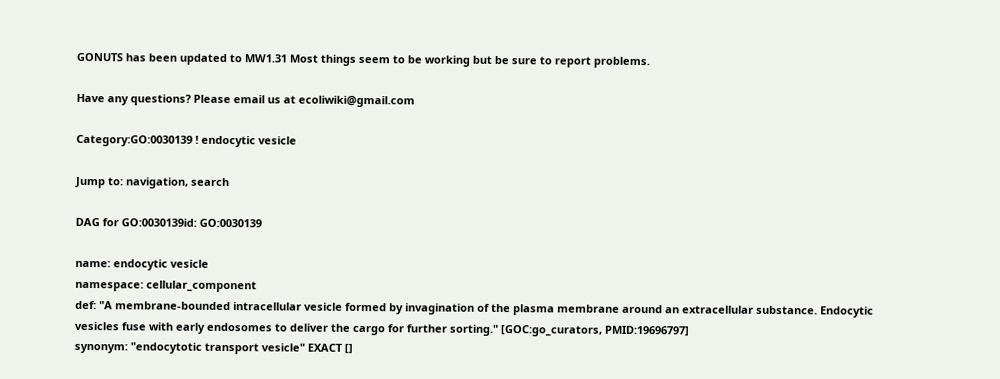GONUTS has been updated to MW1.31 Most things seem to be working but be sure to report problems.

Have any questions? Please email us at ecoliwiki@gmail.com

Category:GO:0030139 ! endocytic vesicle

Jump to: navigation, search

DAG for GO:0030139id: GO:0030139

name: endocytic vesicle
namespace: cellular_component
def: "A membrane-bounded intracellular vesicle formed by invagination of the plasma membrane around an extracellular substance. Endocytic vesicles fuse with early endosomes to deliver the cargo for further sorting." [GOC:go_curators, PMID:19696797]
synonym: "endocytotic transport vesicle" EXACT []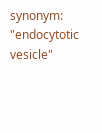synonym: "endocytotic vesicle"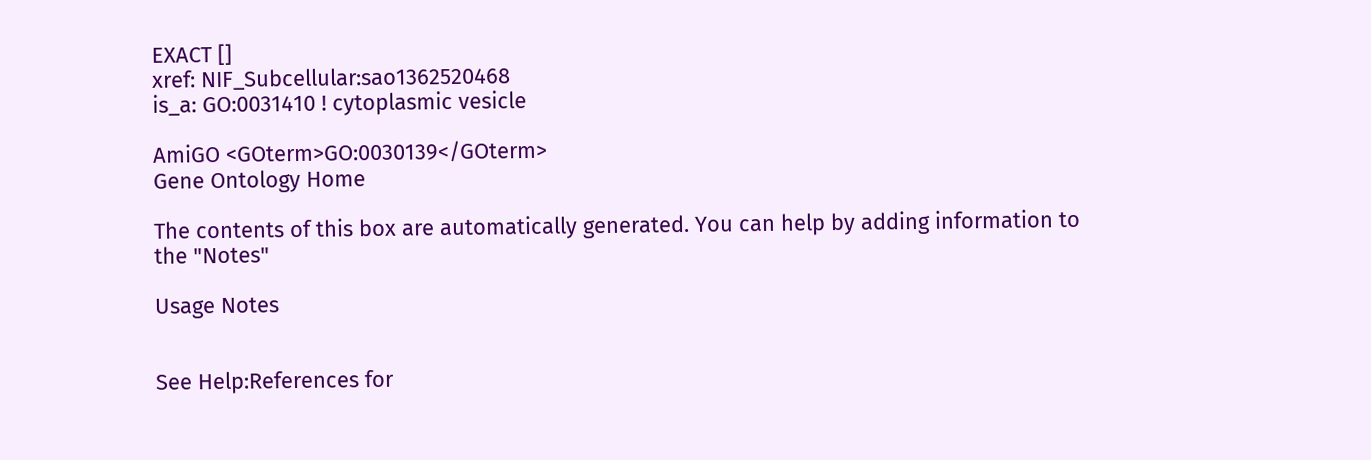EXACT []
xref: NIF_Subcellular:sao1362520468
is_a: GO:0031410 ! cytoplasmic vesicle

AmiGO <GOterm>GO:0030139</GOterm>
Gene Ontology Home

The contents of this box are automatically generated. You can help by adding information to the "Notes"

Usage Notes


See Help:References for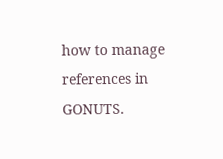how to manage references in GONUTS.